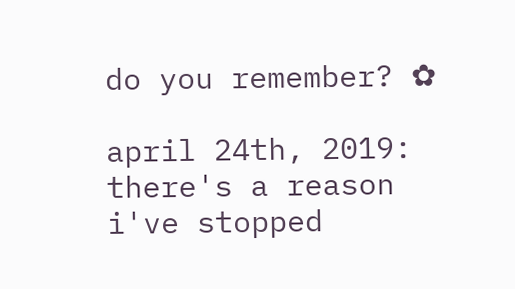do you remember? ✿

april 24th, 2019: there's a reason i've stopped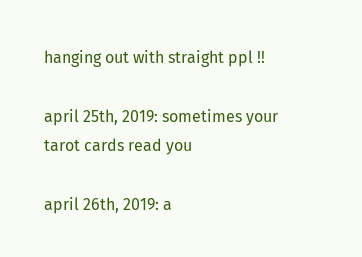hanging out with straight ppl !!

april 25th, 2019: sometimes your tarot cards read you

april 26th, 2019: a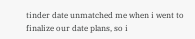tinder date unmatched me when i went to finalize our date plans, so i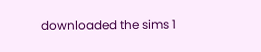downloaded the sims 1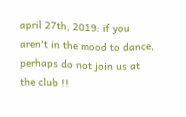april 27th, 2019: if you aren't in the mood to dance, perhaps do not join us at the club !!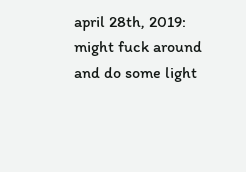april 28th, 2019: might fuck around and do some light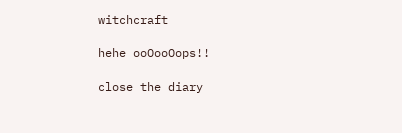witchcraft

hehe ooOooOops!!

close the diary